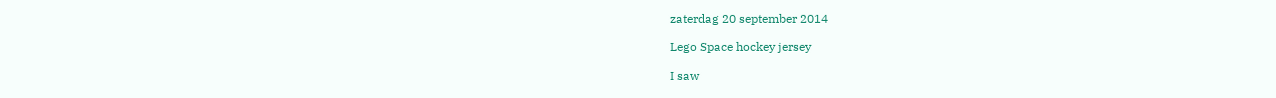zaterdag 20 september 2014

Lego Space hockey jersey

I saw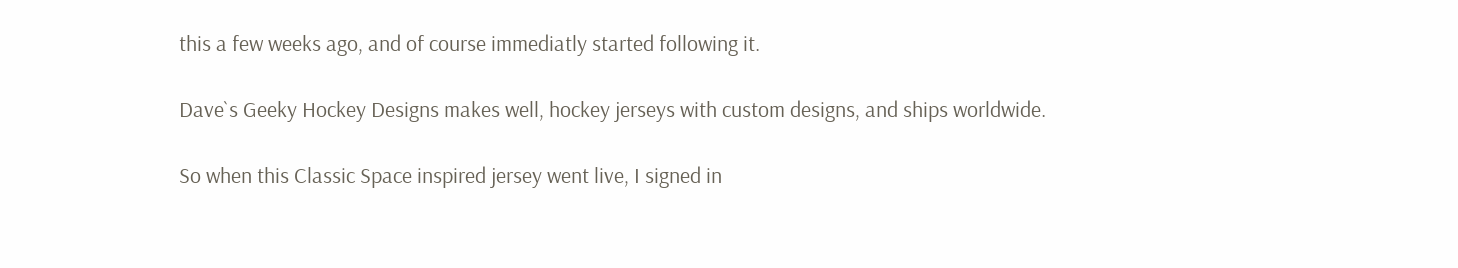this a few weeks ago, and of course immediatly started following it.

Dave`s Geeky Hockey Designs makes well, hockey jerseys with custom designs, and ships worldwide.

So when this Classic Space inspired jersey went live, I signed in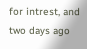for intrest, and two days ago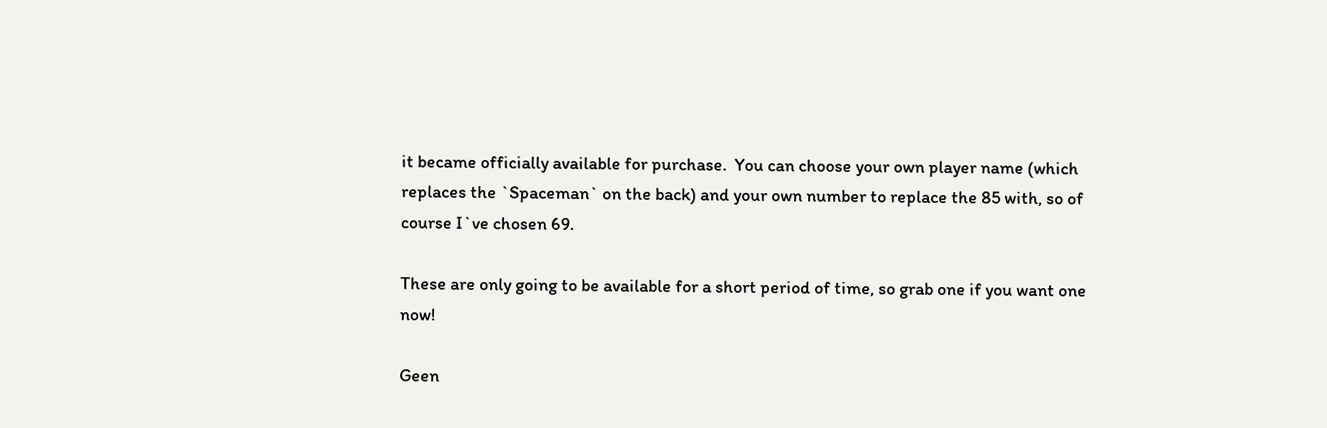it became officially available for purchase.  You can choose your own player name (which replaces the `Spaceman` on the back) and your own number to replace the 85 with, so of course I`ve chosen 69.

These are only going to be available for a short period of time, so grab one if you want one now!

Geen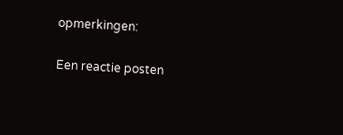opmerkingen:

Een reactie posten